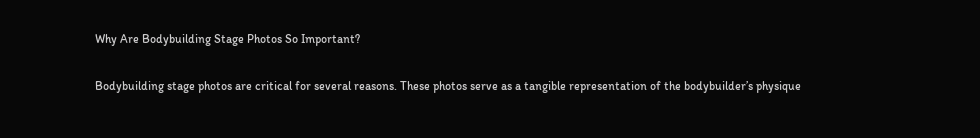Why Are Bodybuilding Stage Photos So Important?

Bodybuilding stage photos are critical for several reasons. These photos serve as a tangible representation of the bodybuilder’s physique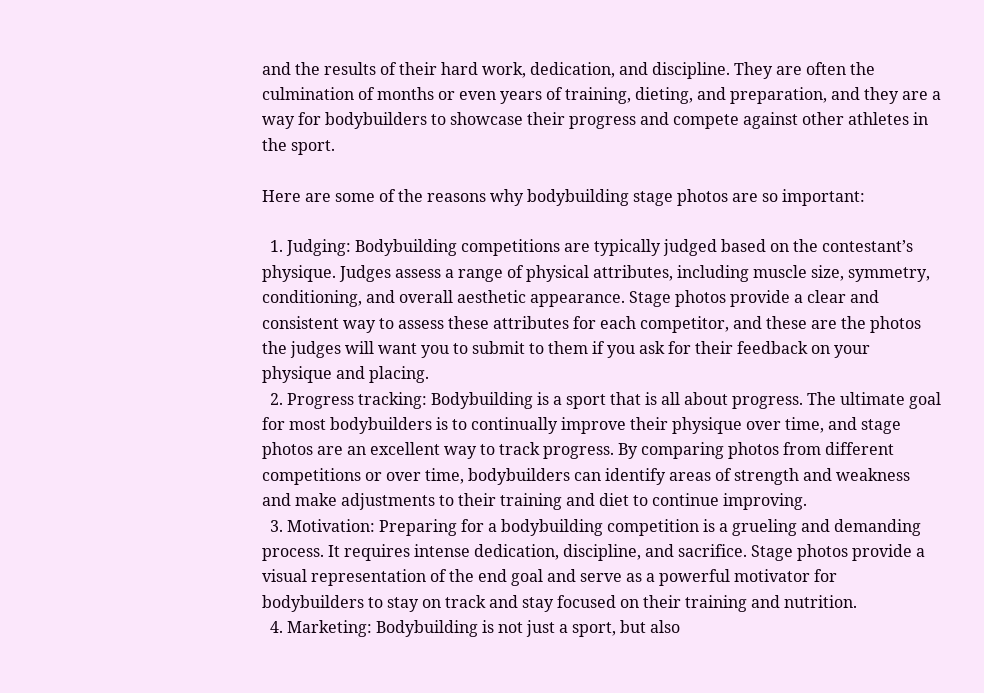and the results of their hard work, dedication, and discipline. They are often the culmination of months or even years of training, dieting, and preparation, and they are a way for bodybuilders to showcase their progress and compete against other athletes in the sport.

Here are some of the reasons why bodybuilding stage photos are so important:

  1. Judging: Bodybuilding competitions are typically judged based on the contestant’s physique. Judges assess a range of physical attributes, including muscle size, symmetry, conditioning, and overall aesthetic appearance. Stage photos provide a clear and consistent way to assess these attributes for each competitor, and these are the photos the judges will want you to submit to them if you ask for their feedback on your physique and placing.
  2. Progress tracking: Bodybuilding is a sport that is all about progress. The ultimate goal for most bodybuilders is to continually improve their physique over time, and stage photos are an excellent way to track progress. By comparing photos from different competitions or over time, bodybuilders can identify areas of strength and weakness and make adjustments to their training and diet to continue improving.
  3. Motivation: Preparing for a bodybuilding competition is a grueling and demanding process. It requires intense dedication, discipline, and sacrifice. Stage photos provide a visual representation of the end goal and serve as a powerful motivator for bodybuilders to stay on track and stay focused on their training and nutrition.
  4. Marketing: Bodybuilding is not just a sport, but also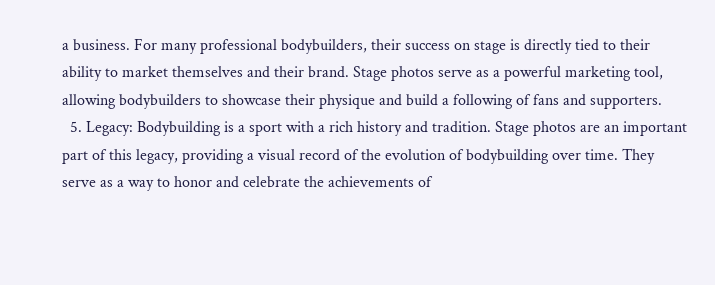a business. For many professional bodybuilders, their success on stage is directly tied to their ability to market themselves and their brand. Stage photos serve as a powerful marketing tool, allowing bodybuilders to showcase their physique and build a following of fans and supporters.
  5. Legacy: Bodybuilding is a sport with a rich history and tradition. Stage photos are an important part of this legacy, providing a visual record of the evolution of bodybuilding over time. They serve as a way to honor and celebrate the achievements of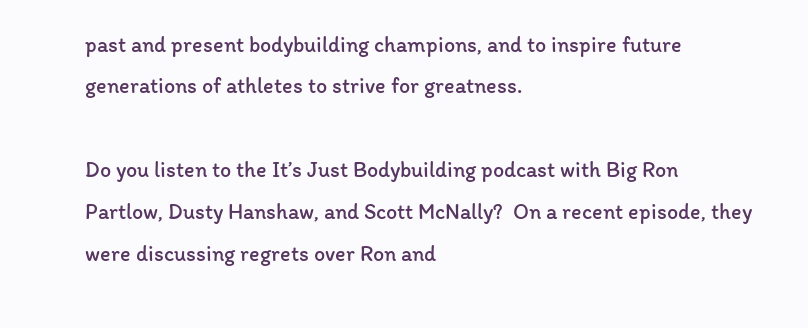past and present bodybuilding champions, and to inspire future generations of athletes to strive for greatness.

Do you listen to the It’s Just Bodybuilding podcast with Big Ron Partlow, Dusty Hanshaw, and Scott McNally?  On a recent episode, they were discussing regrets over Ron and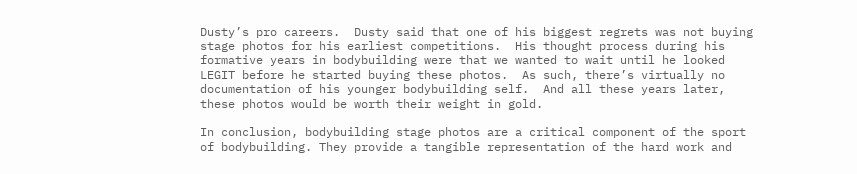Dusty’s pro careers.  Dusty said that one of his biggest regrets was not buying stage photos for his earliest competitions.  His thought process during his formative years in bodybuilding were that we wanted to wait until he looked LEGIT before he started buying these photos.  As such, there’s virtually no documentation of his younger bodybuilding self.  And all these years later, these photos would be worth their weight in gold.

In conclusion, bodybuilding stage photos are a critical component of the sport of bodybuilding. They provide a tangible representation of the hard work and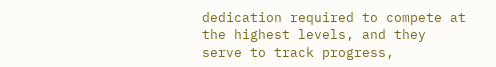dedication required to compete at the highest levels, and they serve to track progress,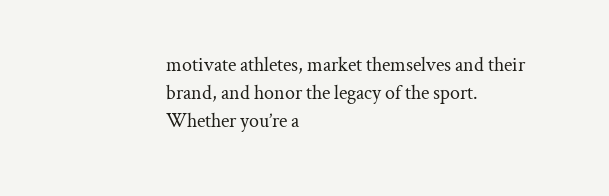motivate athletes, market themselves and their brand, and honor the legacy of the sport. Whether you’re a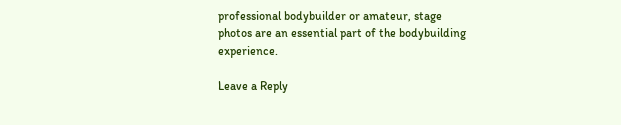professional bodybuilder or amateur, stage photos are an essential part of the bodybuilding experience.

Leave a Reply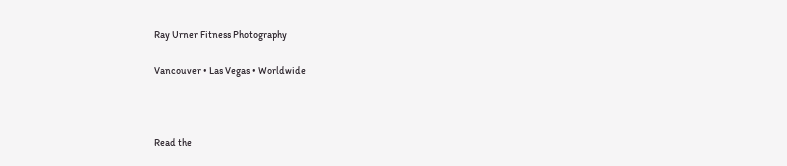Ray Urner Fitness Photography

Vancouver • Las Vegas • Worldwide



Read the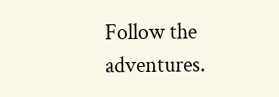Follow the adventures.